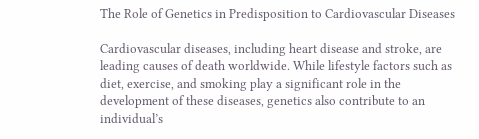The Role of Genetics in Predisposition to Cardiovascular Diseases

Cardiovascular diseases, including heart disease and stroke, are leading causes of death worldwide. While lifestyle factors such as diet, exercise, and smoking play a significant role in the development of these diseases, genetics also contribute to an individual’s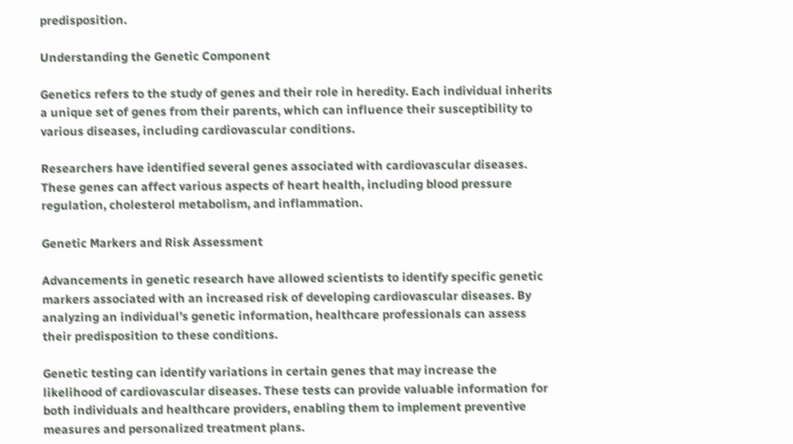predisposition.

Understanding the Genetic Component

Genetics refers to the study of genes and their role in heredity. Each individual inherits a unique set of genes from their parents, which can influence their susceptibility to various diseases, including cardiovascular conditions.

Researchers have identified several genes associated with cardiovascular diseases. These genes can affect various aspects of heart health, including blood pressure regulation, cholesterol metabolism, and inflammation.

Genetic Markers and Risk Assessment

Advancements in genetic research have allowed scientists to identify specific genetic markers associated with an increased risk of developing cardiovascular diseases. By analyzing an individual’s genetic information, healthcare professionals can assess their predisposition to these conditions.

Genetic testing can identify variations in certain genes that may increase the likelihood of cardiovascular diseases. These tests can provide valuable information for both individuals and healthcare providers, enabling them to implement preventive measures and personalized treatment plans.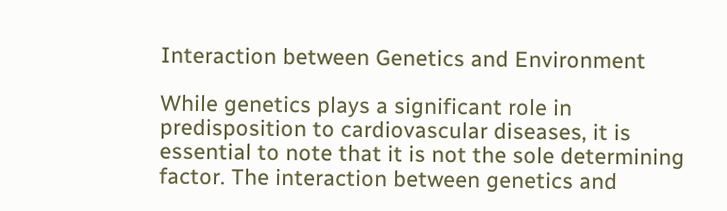Interaction between Genetics and Environment

While genetics plays a significant role in predisposition to cardiovascular diseases, it is essential to note that it is not the sole determining factor. The interaction between genetics and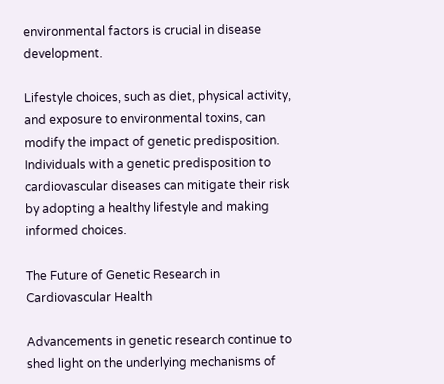environmental factors is crucial in disease development.

Lifestyle choices, such as diet, physical activity, and exposure to environmental toxins, can modify the impact of genetic predisposition. Individuals with a genetic predisposition to cardiovascular diseases can mitigate their risk by adopting a healthy lifestyle and making informed choices.

The Future of Genetic Research in Cardiovascular Health

Advancements in genetic research continue to shed light on the underlying mechanisms of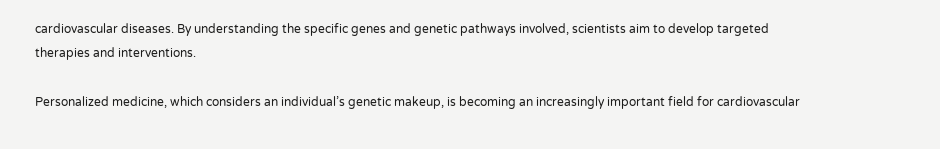cardiovascular diseases. By understanding the specific genes and genetic pathways involved, scientists aim to develop targeted therapies and interventions.

Personalized medicine, which considers an individual’s genetic makeup, is becoming an increasingly important field for cardiovascular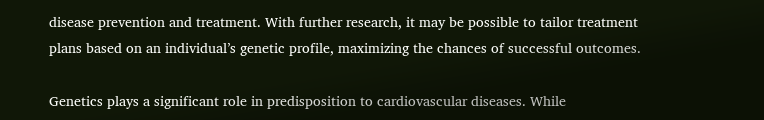disease prevention and treatment. With further research, it may be possible to tailor treatment plans based on an individual’s genetic profile, maximizing the chances of successful outcomes.

Genetics plays a significant role in predisposition to cardiovascular diseases. While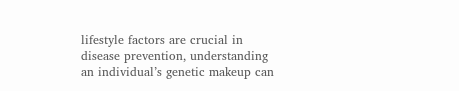lifestyle factors are crucial in disease prevention, understanding an individual’s genetic makeup can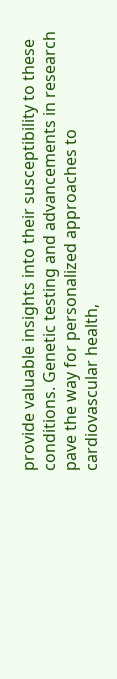provide valuable insights into their susceptibility to these conditions. Genetic testing and advancements in research pave the way for personalized approaches to cardiovascular health,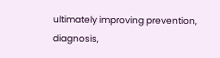ultimately improving prevention, diagnosis,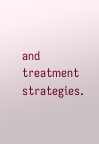and treatment strategies.